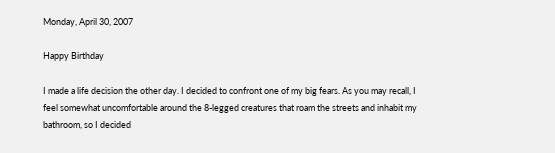Monday, April 30, 2007

Happy Birthday

I made a life decision the other day. I decided to confront one of my big fears. As you may recall, I feel somewhat uncomfortable around the 8-legged creatures that roam the streets and inhabit my bathroom, so I decided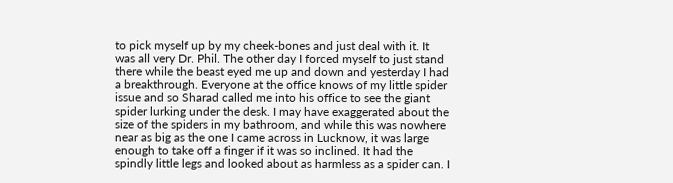to pick myself up by my cheek-bones and just deal with it. It was all very Dr. Phil. The other day I forced myself to just stand there while the beast eyed me up and down and yesterday I had a breakthrough. Everyone at the office knows of my little spider issue and so Sharad called me into his office to see the giant spider lurking under the desk. I may have exaggerated about the size of the spiders in my bathroom, and while this was nowhere near as big as the one I came across in Lucknow, it was large enough to take off a finger if it was so inclined. It had the spindly little legs and looked about as harmless as a spider can. I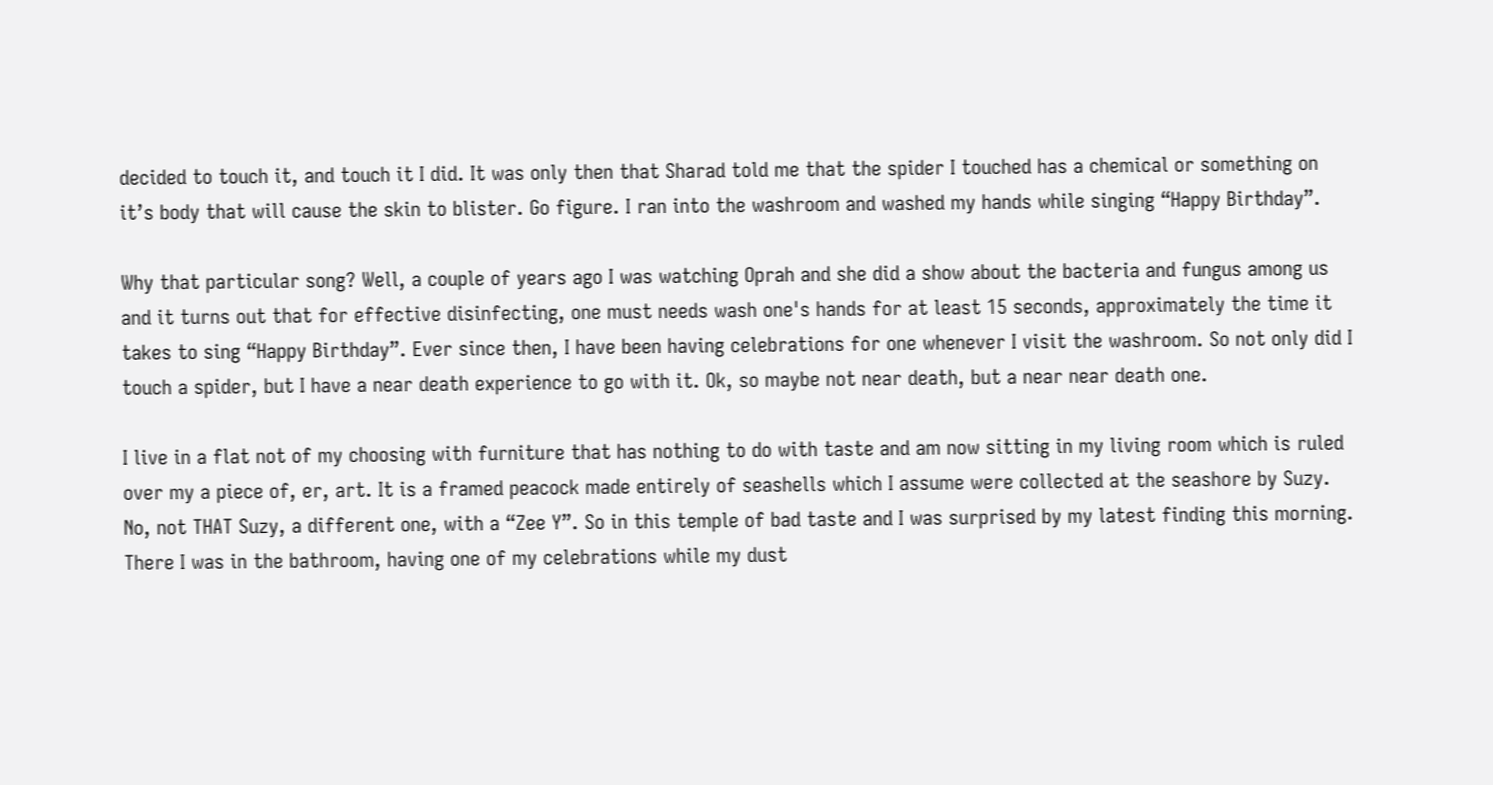decided to touch it, and touch it I did. It was only then that Sharad told me that the spider I touched has a chemical or something on it’s body that will cause the skin to blister. Go figure. I ran into the washroom and washed my hands while singing “Happy Birthday”.

Why that particular song? Well, a couple of years ago I was watching Oprah and she did a show about the bacteria and fungus among us and it turns out that for effective disinfecting, one must needs wash one's hands for at least 15 seconds, approximately the time it takes to sing “Happy Birthday”. Ever since then, I have been having celebrations for one whenever I visit the washroom. So not only did I touch a spider, but I have a near death experience to go with it. Ok, so maybe not near death, but a near near death one.

I live in a flat not of my choosing with furniture that has nothing to do with taste and am now sitting in my living room which is ruled over my a piece of, er, art. It is a framed peacock made entirely of seashells which I assume were collected at the seashore by Suzy. No, not THAT Suzy, a different one, with a “Zee Y”. So in this temple of bad taste and I was surprised by my latest finding this morning. There I was in the bathroom, having one of my celebrations while my dust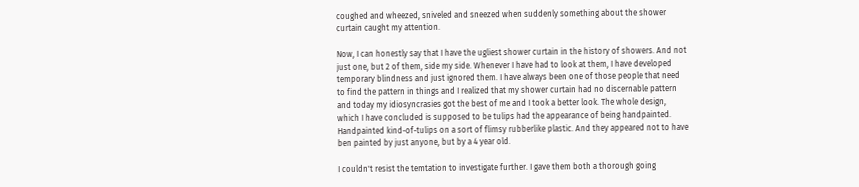coughed and wheezed, sniveled and sneezed when suddenly something about the shower curtain caught my attention.

Now, I can honestly say that I have the ugliest shower curtain in the history of showers. And not just one, but 2 of them, side my side. Whenever I have had to look at them, I have developed temporary blindness and just ignored them. I have always been one of those people that need to find the pattern in things and I realized that my shower curtain had no discernable pattern and today my idiosyncrasies got the best of me and I took a better look. The whole design, which I have concluded is supposed to be tulips had the appearance of being handpainted. Handpainted kind-of-tulips on a sort of flimsy rubberlike plastic. And they appeared not to have ben painted by just anyone, but by a 4 year old.

I couldn't resist the temtation to investigate further. I gave them both a thorough going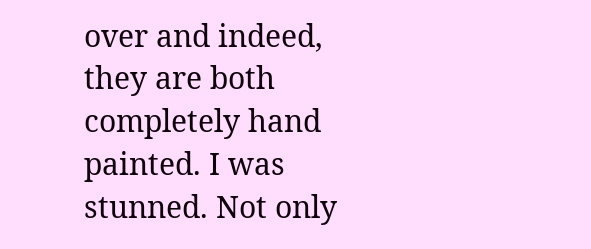over and indeed, they are both completely hand painted. I was stunned. Not only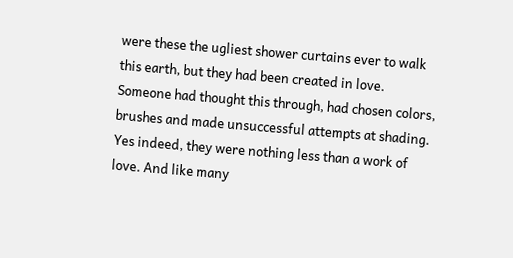were these the ugliest shower curtains ever to walk this earth, but they had been created in love. Someone had thought this through, had chosen colors, brushes and made unsuccessful attempts at shading. Yes indeed, they were nothing less than a work of love. And like many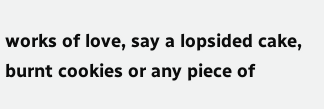works of love, say a lopsided cake, burnt cookies or any piece of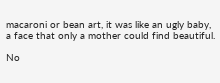macaroni or bean art, it was like an ugly baby, a face that only a mother could find beautiful.

No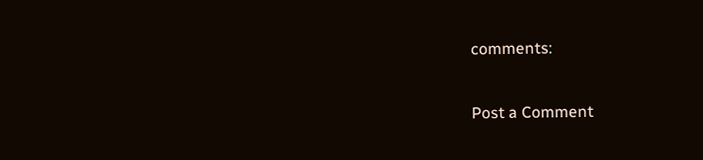comments:

Post a Comment